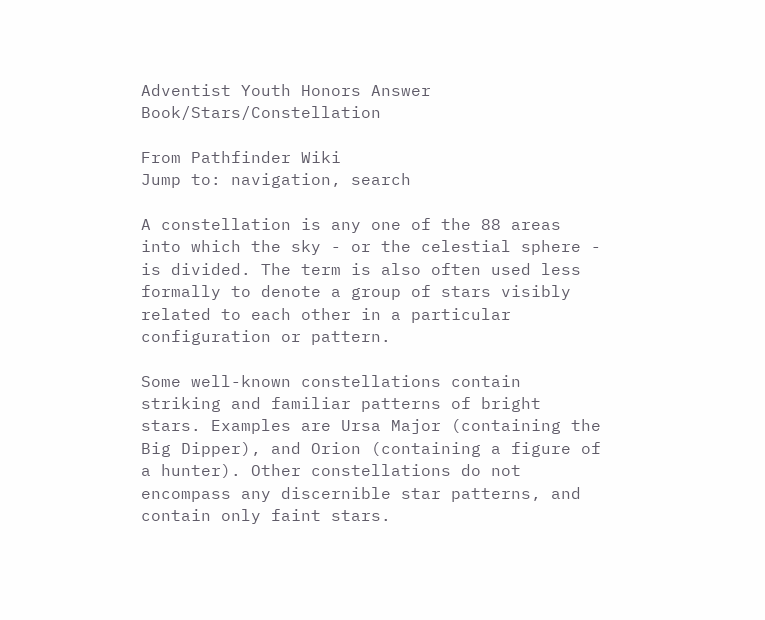Adventist Youth Honors Answer Book/Stars/Constellation

From Pathfinder Wiki
Jump to: navigation, search

A constellation is any one of the 88 areas into which the sky - or the celestial sphere - is divided. The term is also often used less formally to denote a group of stars visibly related to each other in a particular configuration or pattern.

Some well-known constellations contain striking and familiar patterns of bright stars. Examples are Ursa Major (containing the Big Dipper), and Orion (containing a figure of a hunter). Other constellations do not encompass any discernible star patterns, and contain only faint stars.